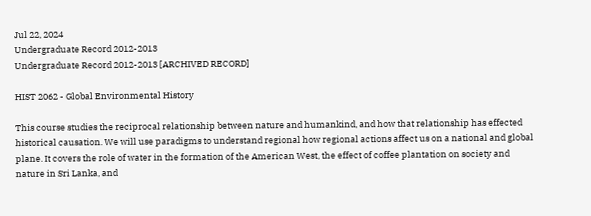Jul 22, 2024
Undergraduate Record 2012-2013
Undergraduate Record 2012-2013 [ARCHIVED RECORD]

HIST 2062 - Global Environmental History

This course studies the reciprocal relationship between nature and humankind, and how that relationship has effected historical causation. We will use paradigms to understand regional how regional actions affect us on a national and global plane. It covers the role of water in the formation of the American West, the effect of coffee plantation on society and nature in Sri Lanka, and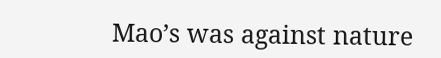Mao’s was against nature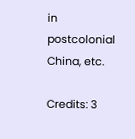in postcolonial China, etc.

Credits: 3